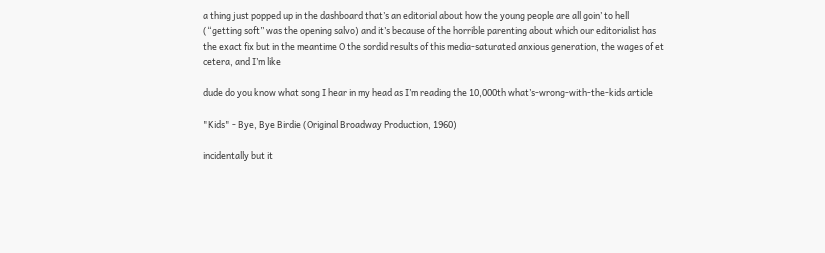a thing just popped up in the dashboard that’s an editorial about how the young people are all goin’ to hell (“getting soft” was the opening salvo) and it’s because of the horrible parenting about which our editorialist has the exact fix but in the meantime O the sordid results of this media-saturated anxious generation, the wages of et cetera, and I’m like

dude do you know what song I hear in my head as I’m reading the 10,000th what’s-wrong-with-the-kids article

"Kids" - Bye, Bye Birdie (Original Broadway Production, 1960)

incidentally but it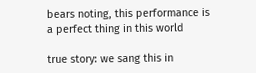bears noting, this performance is a perfect thing in this world

true story: we sang this in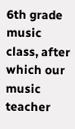6th grade music class, after which our music teacher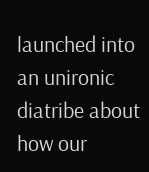launched into an unironic diatribe about how our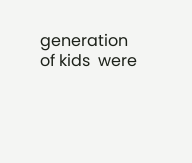generation of kids  were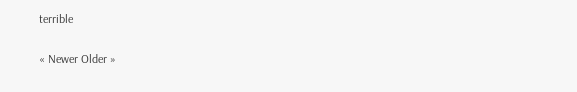terrible

« Newer Older »